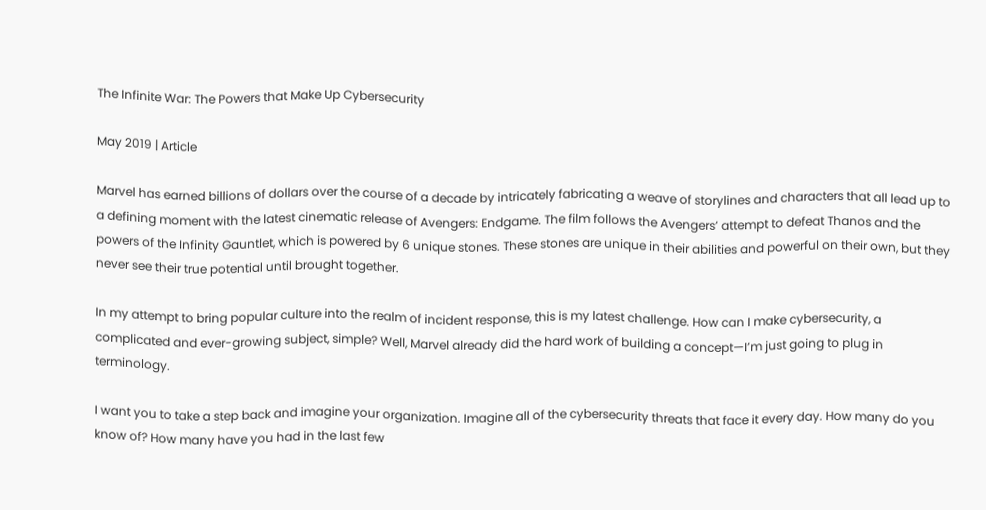The Infinite War: The Powers that Make Up Cybersecurity

May 2019 | Article

Marvel has earned billions of dollars over the course of a decade by intricately fabricating a weave of storylines and characters that all lead up to a defining moment with the latest cinematic release of Avengers: Endgame. The film follows the Avengers’ attempt to defeat Thanos and the powers of the Infinity Gauntlet, which is powered by 6 unique stones. These stones are unique in their abilities and powerful on their own, but they never see their true potential until brought together.

In my attempt to bring popular culture into the realm of incident response, this is my latest challenge. How can I make cybersecurity, a complicated and ever-growing subject, simple? Well, Marvel already did the hard work of building a concept—I’m just going to plug in terminology.

I want you to take a step back and imagine your organization. Imagine all of the cybersecurity threats that face it every day. How many do you know of? How many have you had in the last few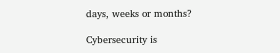days, weeks or months?

Cybersecurity is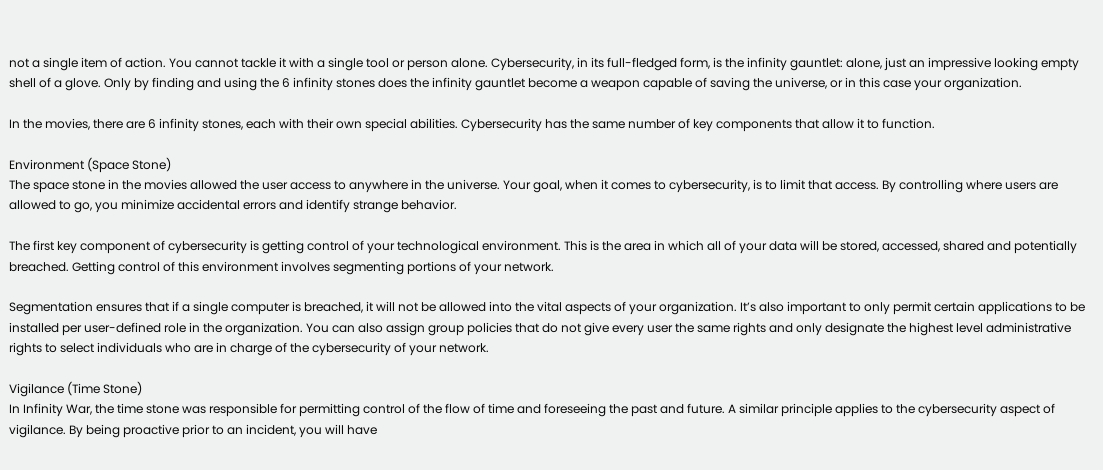not a single item of action. You cannot tackle it with a single tool or person alone. Cybersecurity, in its full-fledged form, is the infinity gauntlet: alone, just an impressive looking empty shell of a glove. Only by finding and using the 6 infinity stones does the infinity gauntlet become a weapon capable of saving the universe, or in this case your organization.

In the movies, there are 6 infinity stones, each with their own special abilities. Cybersecurity has the same number of key components that allow it to function.

Environment (Space Stone)
The space stone in the movies allowed the user access to anywhere in the universe. Your goal, when it comes to cybersecurity, is to limit that access. By controlling where users are allowed to go, you minimize accidental errors and identify strange behavior.

The first key component of cybersecurity is getting control of your technological environment. This is the area in which all of your data will be stored, accessed, shared and potentially breached. Getting control of this environment involves segmenting portions of your network.

Segmentation ensures that if a single computer is breached, it will not be allowed into the vital aspects of your organization. It’s also important to only permit certain applications to be installed per user-defined role in the organization. You can also assign group policies that do not give every user the same rights and only designate the highest level administrative rights to select individuals who are in charge of the cybersecurity of your network.

Vigilance (Time Stone)
In Infinity War, the time stone was responsible for permitting control of the flow of time and foreseeing the past and future. A similar principle applies to the cybersecurity aspect of vigilance. By being proactive prior to an incident, you will have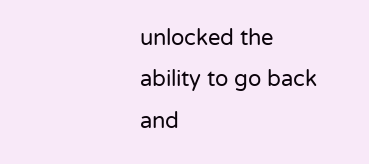unlocked the ability to go back and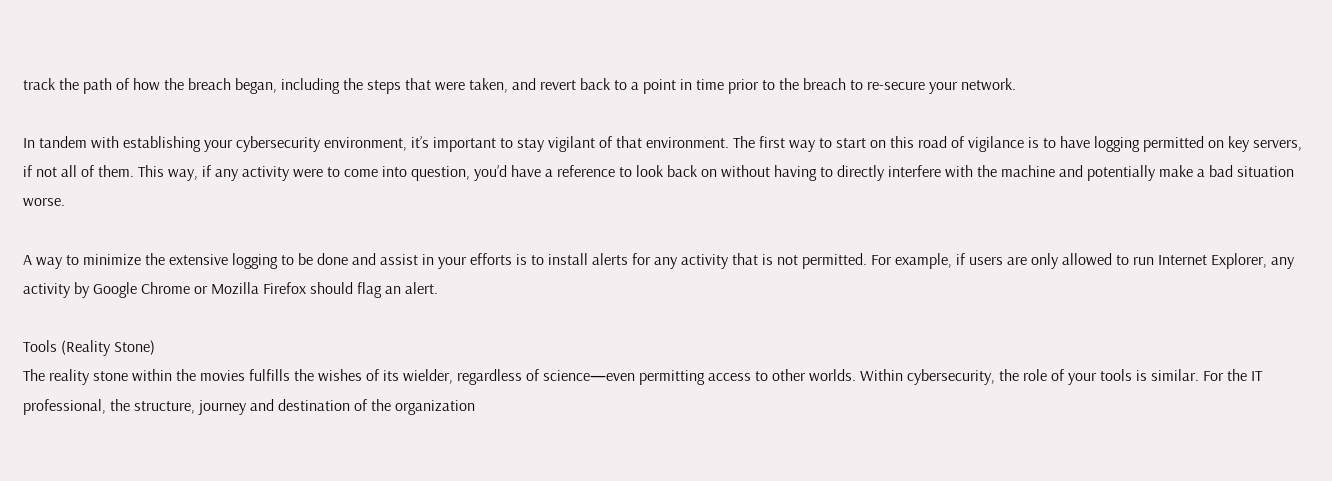track the path of how the breach began, including the steps that were taken, and revert back to a point in time prior to the breach to re-secure your network.

In tandem with establishing your cybersecurity environment, it’s important to stay vigilant of that environment. The first way to start on this road of vigilance is to have logging permitted on key servers, if not all of them. This way, if any activity were to come into question, you’d have a reference to look back on without having to directly interfere with the machine and potentially make a bad situation worse.

A way to minimize the extensive logging to be done and assist in your efforts is to install alerts for any activity that is not permitted. For example, if users are only allowed to run Internet Explorer, any activity by Google Chrome or Mozilla Firefox should flag an alert.

Tools (Reality Stone)
The reality stone within the movies fulfills the wishes of its wielder, regardless of science—even permitting access to other worlds. Within cybersecurity, the role of your tools is similar. For the IT professional, the structure, journey and destination of the organization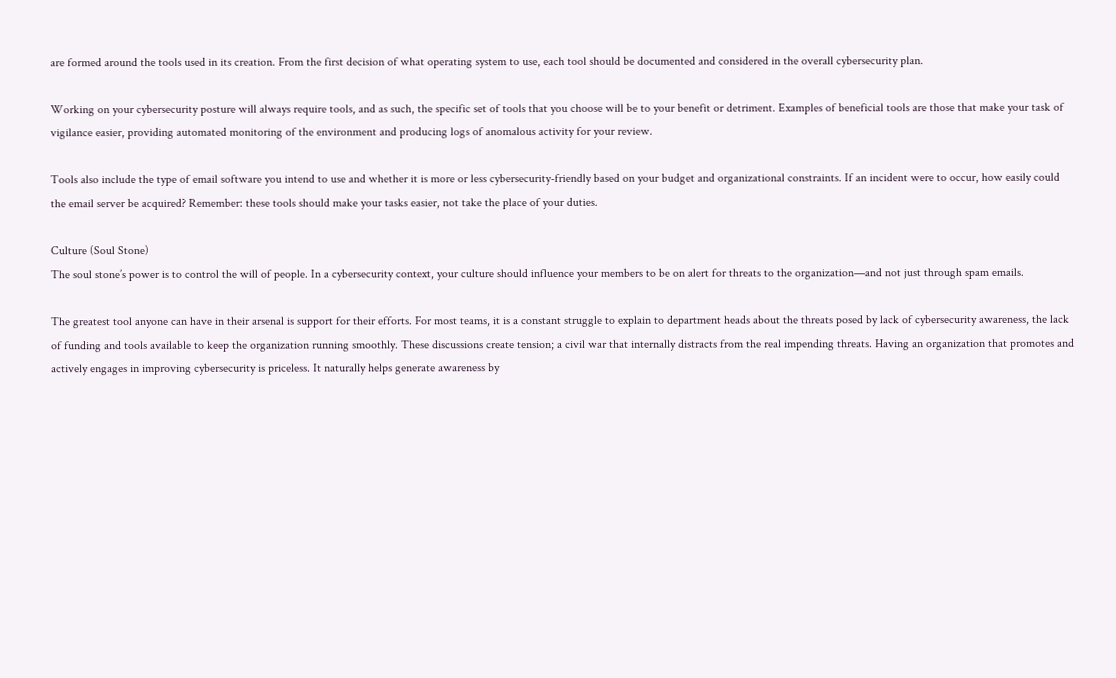are formed around the tools used in its creation. From the first decision of what operating system to use, each tool should be documented and considered in the overall cybersecurity plan.

Working on your cybersecurity posture will always require tools, and as such, the specific set of tools that you choose will be to your benefit or detriment. Examples of beneficial tools are those that make your task of vigilance easier, providing automated monitoring of the environment and producing logs of anomalous activity for your review.

Tools also include the type of email software you intend to use and whether it is more or less cybersecurity-friendly based on your budget and organizational constraints. If an incident were to occur, how easily could the email server be acquired? Remember: these tools should make your tasks easier, not take the place of your duties.

Culture (Soul Stone)
The soul stone’s power is to control the will of people. In a cybersecurity context, your culture should influence your members to be on alert for threats to the organization—and not just through spam emails.

The greatest tool anyone can have in their arsenal is support for their efforts. For most teams, it is a constant struggle to explain to department heads about the threats posed by lack of cybersecurity awareness, the lack of funding and tools available to keep the organization running smoothly. These discussions create tension; a civil war that internally distracts from the real impending threats. Having an organization that promotes and actively engages in improving cybersecurity is priceless. It naturally helps generate awareness by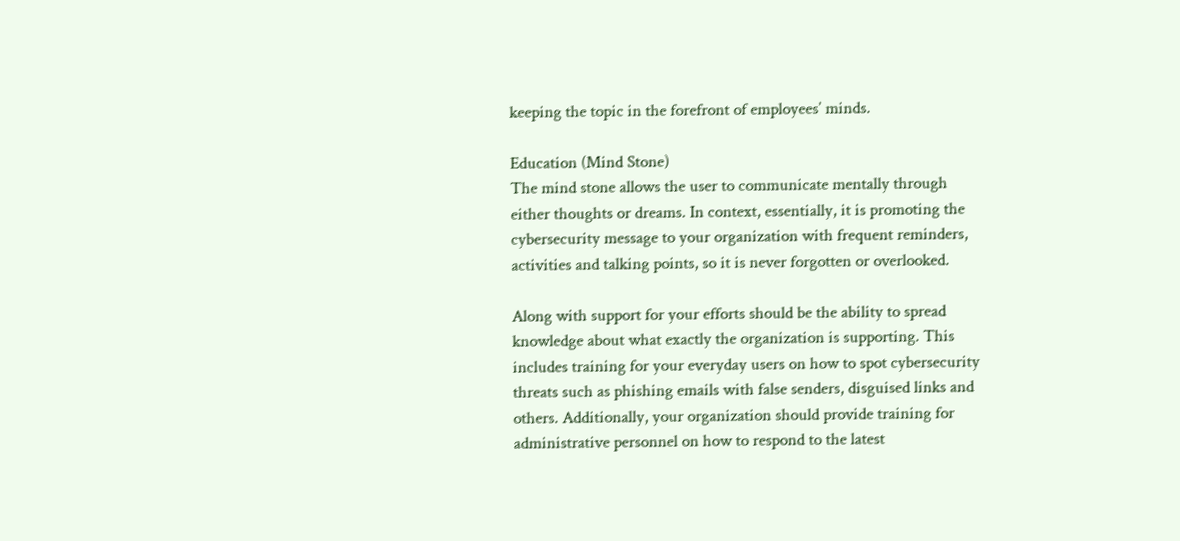keeping the topic in the forefront of employees’ minds.

Education (Mind Stone)
The mind stone allows the user to communicate mentally through either thoughts or dreams. In context, essentially, it is promoting the cybersecurity message to your organization with frequent reminders, activities and talking points, so it is never forgotten or overlooked.

Along with support for your efforts should be the ability to spread knowledge about what exactly the organization is supporting. This includes training for your everyday users on how to spot cybersecurity threats such as phishing emails with false senders, disguised links and others. Additionally, your organization should provide training for administrative personnel on how to respond to the latest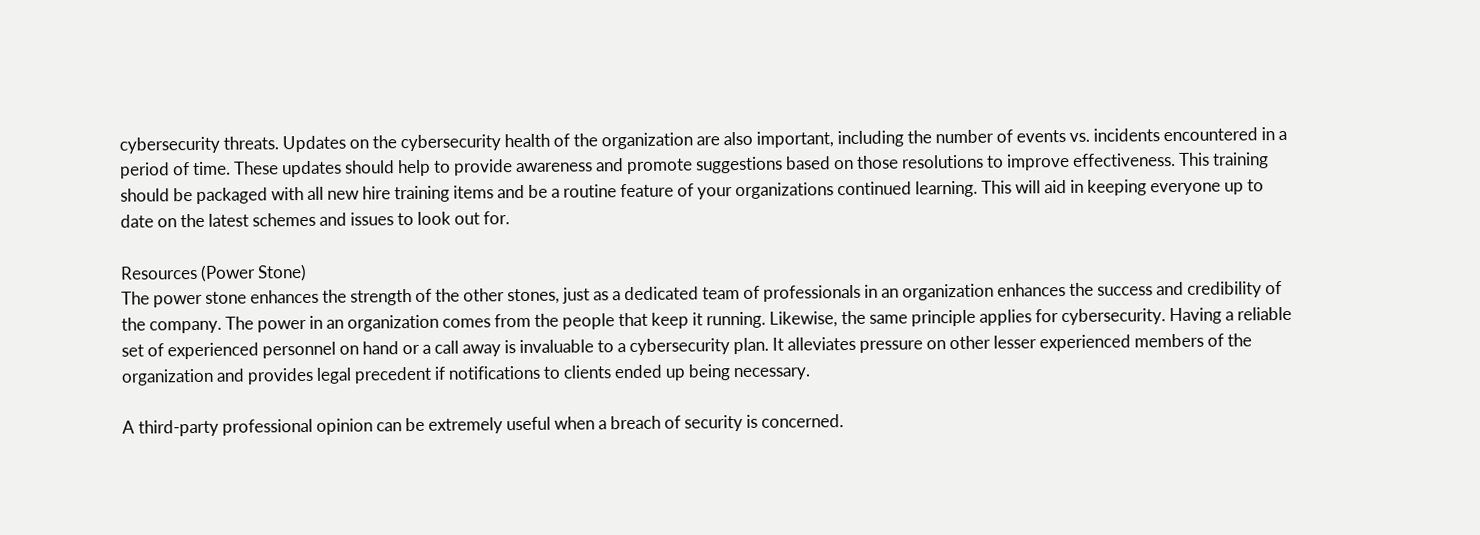cybersecurity threats. Updates on the cybersecurity health of the organization are also important, including the number of events vs. incidents encountered in a period of time. These updates should help to provide awareness and promote suggestions based on those resolutions to improve effectiveness. This training should be packaged with all new hire training items and be a routine feature of your organizations continued learning. This will aid in keeping everyone up to date on the latest schemes and issues to look out for.

Resources (Power Stone)
The power stone enhances the strength of the other stones, just as a dedicated team of professionals in an organization enhances the success and credibility of the company. The power in an organization comes from the people that keep it running. Likewise, the same principle applies for cybersecurity. Having a reliable set of experienced personnel on hand or a call away is invaluable to a cybersecurity plan. It alleviates pressure on other lesser experienced members of the organization and provides legal precedent if notifications to clients ended up being necessary.

A third-party professional opinion can be extremely useful when a breach of security is concerned.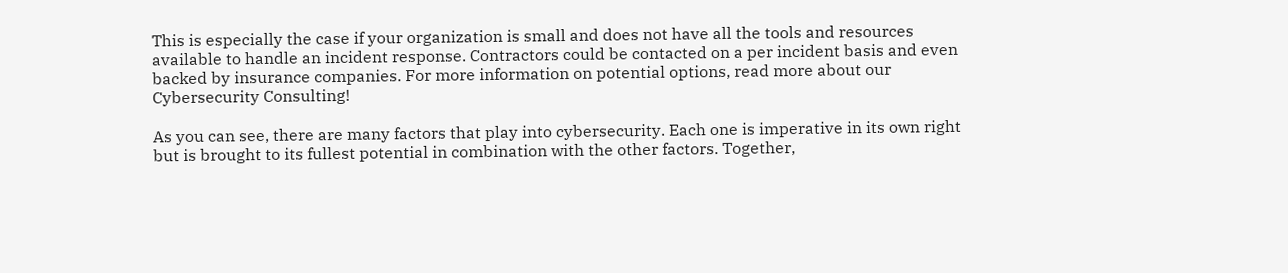This is especially the case if your organization is small and does not have all the tools and resources available to handle an incident response. Contractors could be contacted on a per incident basis and even backed by insurance companies. For more information on potential options, read more about our Cybersecurity Consulting!

As you can see, there are many factors that play into cybersecurity. Each one is imperative in its own right but is brought to its fullest potential in combination with the other factors. Together,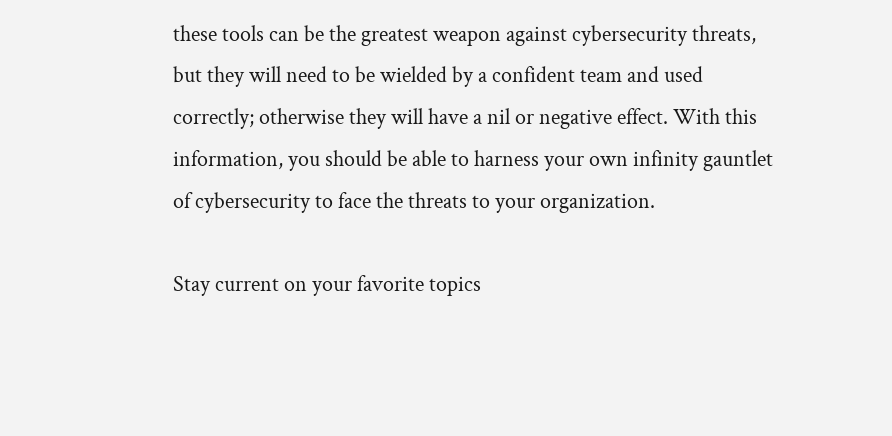these tools can be the greatest weapon against cybersecurity threats, but they will need to be wielded by a confident team and used correctly; otherwise they will have a nil or negative effect. With this information, you should be able to harness your own infinity gauntlet of cybersecurity to face the threats to your organization.

Stay current on your favorite topics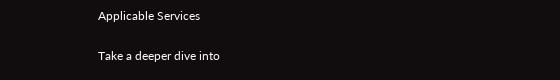Applicable Services

Take a deeper dive into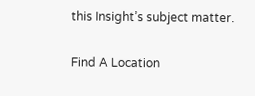this Insight’s subject matter.

Find A Location